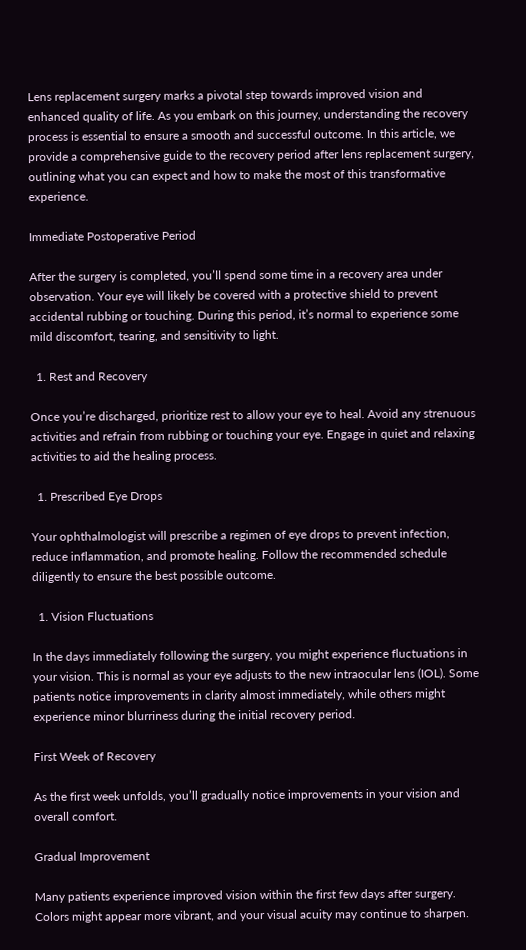Lens replacement surgery marks a pivotal step towards improved vision and enhanced quality of life. As you embark on this journey, understanding the recovery process is essential to ensure a smooth and successful outcome. In this article, we provide a comprehensive guide to the recovery period after lens replacement surgery, outlining what you can expect and how to make the most of this transformative experience.

Immediate Postoperative Period

After the surgery is completed, you’ll spend some time in a recovery area under observation. Your eye will likely be covered with a protective shield to prevent accidental rubbing or touching. During this period, it’s normal to experience some mild discomfort, tearing, and sensitivity to light.

  1. Rest and Recovery

Once you’re discharged, prioritize rest to allow your eye to heal. Avoid any strenuous activities and refrain from rubbing or touching your eye. Engage in quiet and relaxing activities to aid the healing process.

  1. Prescribed Eye Drops

Your ophthalmologist will prescribe a regimen of eye drops to prevent infection, reduce inflammation, and promote healing. Follow the recommended schedule diligently to ensure the best possible outcome.

  1. Vision Fluctuations

In the days immediately following the surgery, you might experience fluctuations in your vision. This is normal as your eye adjusts to the new intraocular lens (IOL). Some patients notice improvements in clarity almost immediately, while others might experience minor blurriness during the initial recovery period.

First Week of Recovery

As the first week unfolds, you’ll gradually notice improvements in your vision and overall comfort.

Gradual Improvement

Many patients experience improved vision within the first few days after surgery. Colors might appear more vibrant, and your visual acuity may continue to sharpen.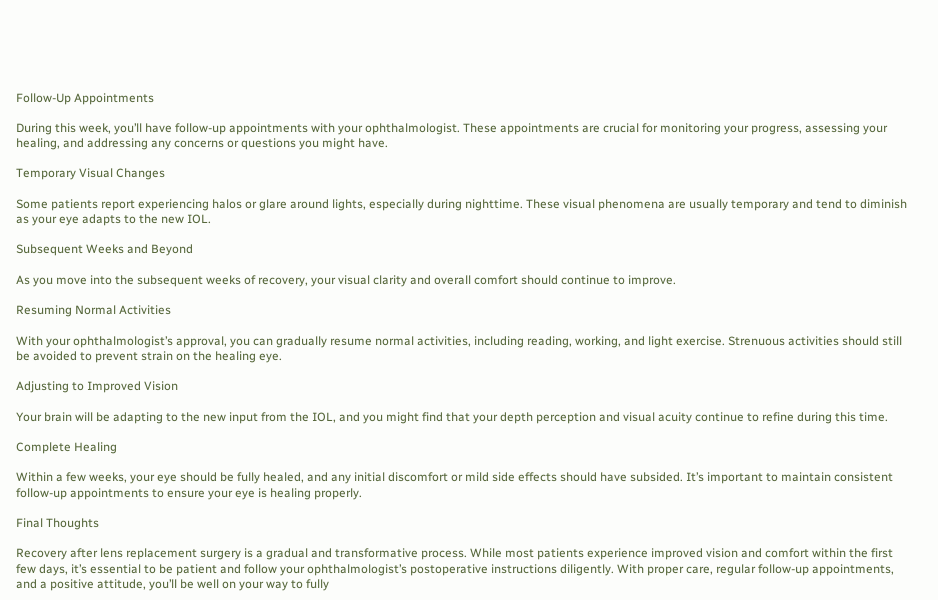Follow-Up Appointments

During this week, you’ll have follow-up appointments with your ophthalmologist. These appointments are crucial for monitoring your progress, assessing your healing, and addressing any concerns or questions you might have.

Temporary Visual Changes

Some patients report experiencing halos or glare around lights, especially during nighttime. These visual phenomena are usually temporary and tend to diminish as your eye adapts to the new IOL.

Subsequent Weeks and Beyond

As you move into the subsequent weeks of recovery, your visual clarity and overall comfort should continue to improve.

Resuming Normal Activities

With your ophthalmologist’s approval, you can gradually resume normal activities, including reading, working, and light exercise. Strenuous activities should still be avoided to prevent strain on the healing eye.

Adjusting to Improved Vision

Your brain will be adapting to the new input from the IOL, and you might find that your depth perception and visual acuity continue to refine during this time.

Complete Healing

Within a few weeks, your eye should be fully healed, and any initial discomfort or mild side effects should have subsided. It’s important to maintain consistent follow-up appointments to ensure your eye is healing properly.

Final Thoughts

Recovery after lens replacement surgery is a gradual and transformative process. While most patients experience improved vision and comfort within the first few days, it’s essential to be patient and follow your ophthalmologist’s postoperative instructions diligently. With proper care, regular follow-up appointments, and a positive attitude, you’ll be well on your way to fully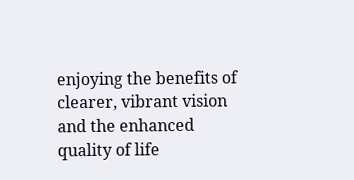enjoying the benefits of clearer, vibrant vision and the enhanced quality of life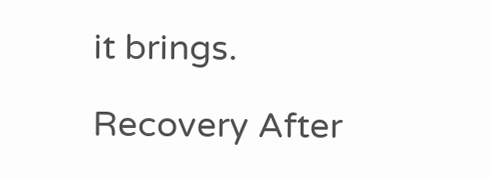it brings.

Recovery After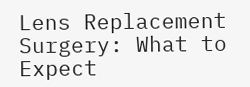Lens Replacement Surgery: What to Expect